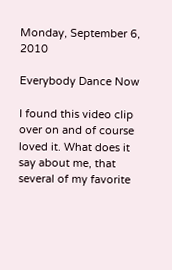Monday, September 6, 2010

Everybody Dance Now

I found this video clip over on and of course loved it. What does it say about me, that several of my favorite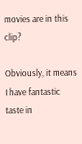movies are in this clip?

Obviously, it means I have fantastic taste in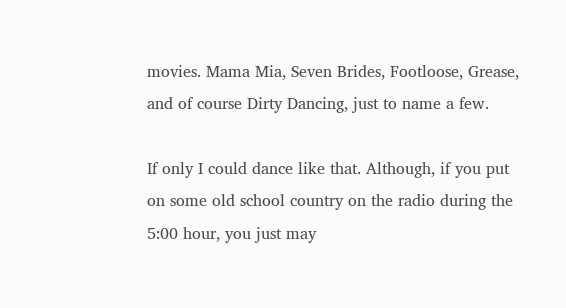movies. Mama Mia, Seven Brides, Footloose, Grease, and of course Dirty Dancing, just to name a few.

If only I could dance like that. Although, if you put on some old school country on the radio during the 5:00 hour, you just may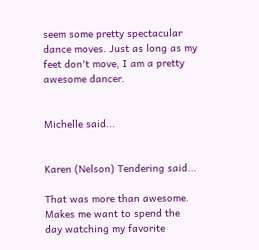seem some pretty spectacular dance moves. Just as long as my feet don't move, I am a pretty awesome dancer.


Michelle said...


Karen (Nelson) Tendering said...

That was more than awesome. Makes me want to spend the day watching my favorite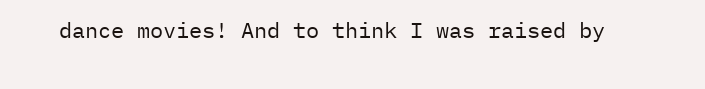dance movies! And to think I was raised by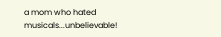a mom who hated musicals...unbelievable!